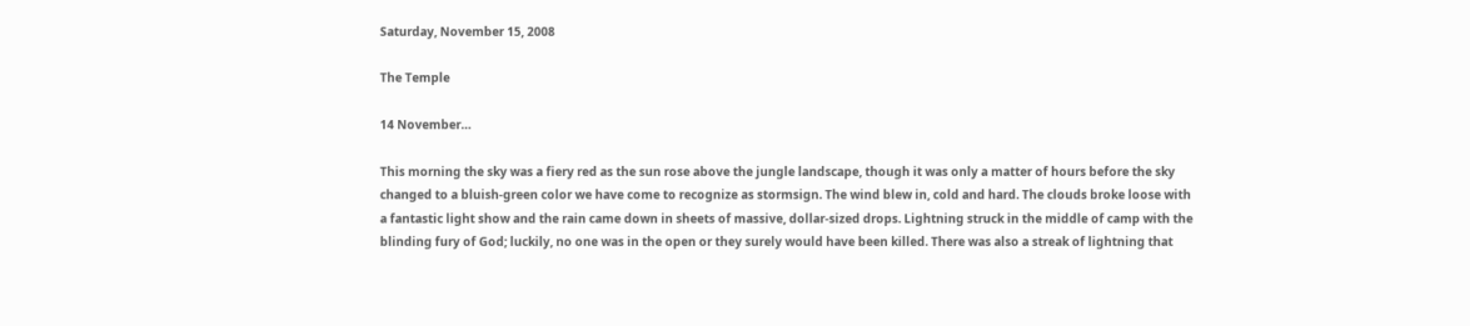Saturday, November 15, 2008

The Temple

14 November…

This morning the sky was a fiery red as the sun rose above the jungle landscape, though it was only a matter of hours before the sky changed to a bluish-green color we have come to recognize as stormsign. The wind blew in, cold and hard. The clouds broke loose with a fantastic light show and the rain came down in sheets of massive, dollar-sized drops. Lightning struck in the middle of camp with the blinding fury of God; luckily, no one was in the open or they surely would have been killed. There was also a streak of lightning that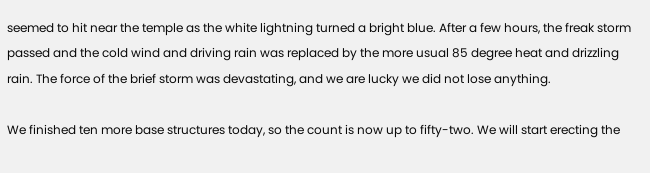seemed to hit near the temple as the white lightning turned a bright blue. After a few hours, the freak storm passed and the cold wind and driving rain was replaced by the more usual 85 degree heat and drizzling rain. The force of the brief storm was devastating, and we are lucky we did not lose anything.

We finished ten more base structures today, so the count is now up to fifty-two. We will start erecting the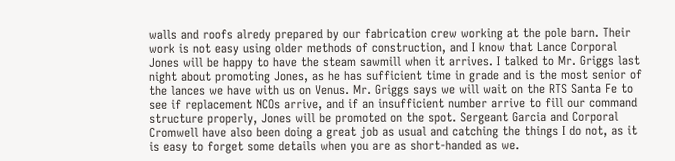walls and roofs alredy prepared by our fabrication crew working at the pole barn. Their work is not easy using older methods of construction, and I know that Lance Corporal Jones will be happy to have the steam sawmill when it arrives. I talked to Mr. Griggs last night about promoting Jones, as he has sufficient time in grade and is the most senior of the lances we have with us on Venus. Mr. Griggs says we will wait on the RTS Santa Fe to see if replacement NCOs arrive, and if an insufficient number arrive to fill our command structure properly, Jones will be promoted on the spot. Sergeant Garcia and Corporal Cromwell have also been doing a great job as usual and catching the things I do not, as it is easy to forget some details when you are as short-handed as we.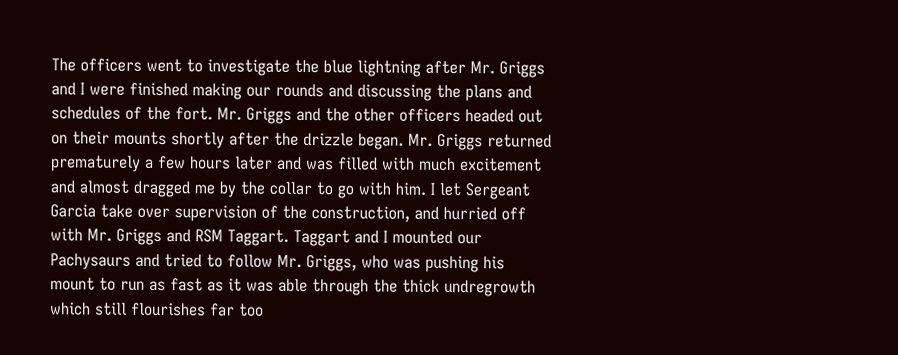The officers went to investigate the blue lightning after Mr. Griggs and I were finished making our rounds and discussing the plans and schedules of the fort. Mr. Griggs and the other officers headed out on their mounts shortly after the drizzle began. Mr. Griggs returned prematurely a few hours later and was filled with much excitement and almost dragged me by the collar to go with him. I let Sergeant Garcia take over supervision of the construction, and hurried off with Mr. Griggs and RSM Taggart. Taggart and I mounted our Pachysaurs and tried to follow Mr. Griggs, who was pushing his mount to run as fast as it was able through the thick undregrowth which still flourishes far too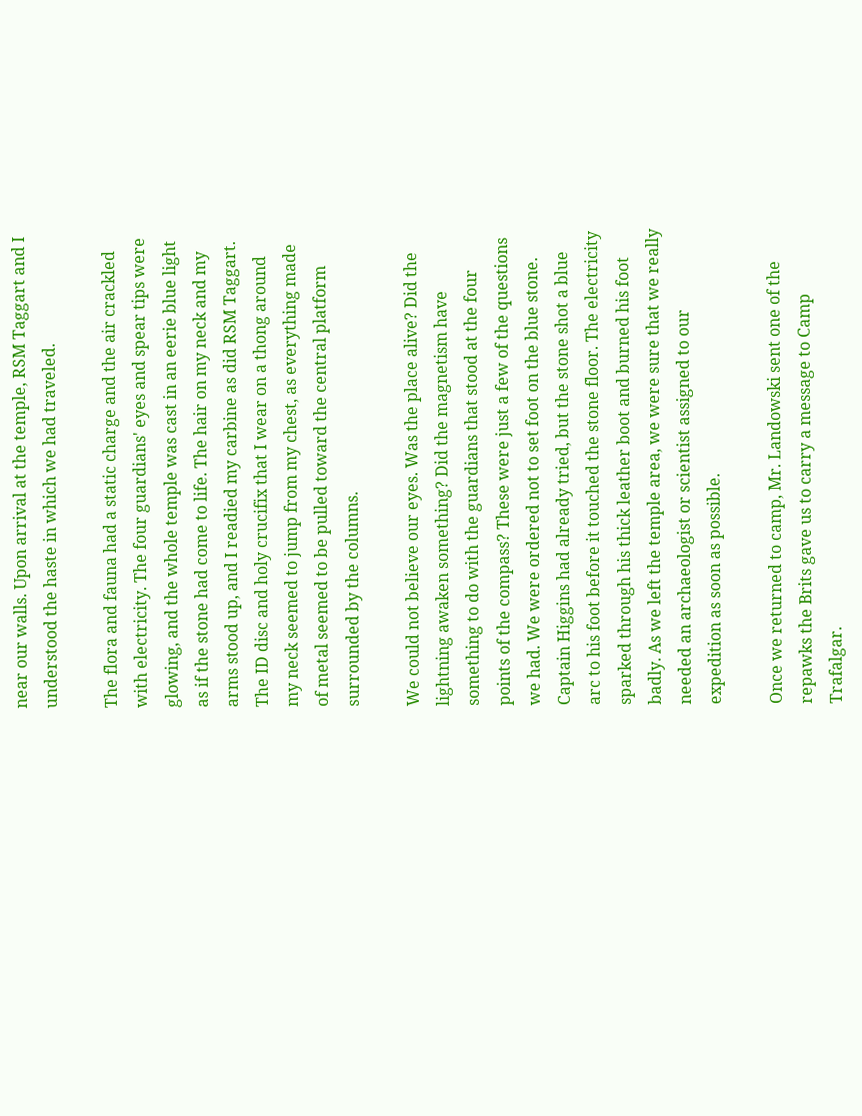near our walls. Upon arrival at the temple, RSM Taggart and I understood the haste in which we had traveled.

The flora and fauna had a static charge and the air crackled with electricity. The four guardians' eyes and spear tips were glowing, and the whole temple was cast in an eerie blue light as if the stone had come to life. The hair on my neck and my arms stood up, and I readied my carbine as did RSM Taggart. The ID disc and holy crucifix that I wear on a thong around my neck seemed to jump from my chest, as everything made of metal seemed to be pulled toward the central platform surrounded by the columns.

We could not believe our eyes. Was the place alive? Did the lightning awaken something? Did the magnetism have something to do with the guardians that stood at the four points of the compass? These were just a few of the questions we had. We were ordered not to set foot on the blue stone. Captain Higgins had already tried, but the stone shot a blue arc to his foot before it touched the stone floor. The electricity sparked through his thick leather boot and burned his foot badly. As we left the temple area, we were sure that we really needed an archaeologist or scientist assigned to our expedition as soon as possible.

Once we returned to camp, Mr. Landowski sent one of the repawks the Brits gave us to carry a message to Camp Trafalgar.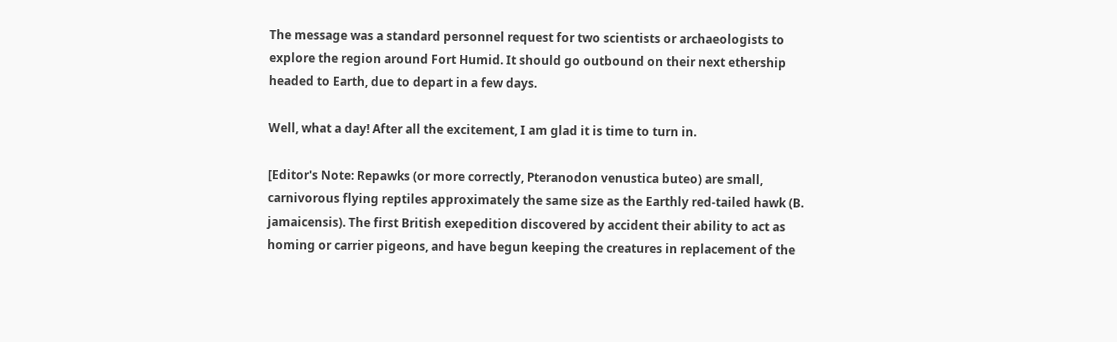The message was a standard personnel request for two scientists or archaeologists to explore the region around Fort Humid. It should go outbound on their next ethership headed to Earth, due to depart in a few days.

Well, what a day! After all the excitement, I am glad it is time to turn in.

[Editor's Note: Repawks (or more correctly, Pteranodon venustica buteo) are small, carnivorous flying reptiles approximately the same size as the Earthly red-tailed hawk (B. jamaicensis). The first British exepedition discovered by accident their ability to act as homing or carrier pigeons, and have begun keeping the creatures in replacement of the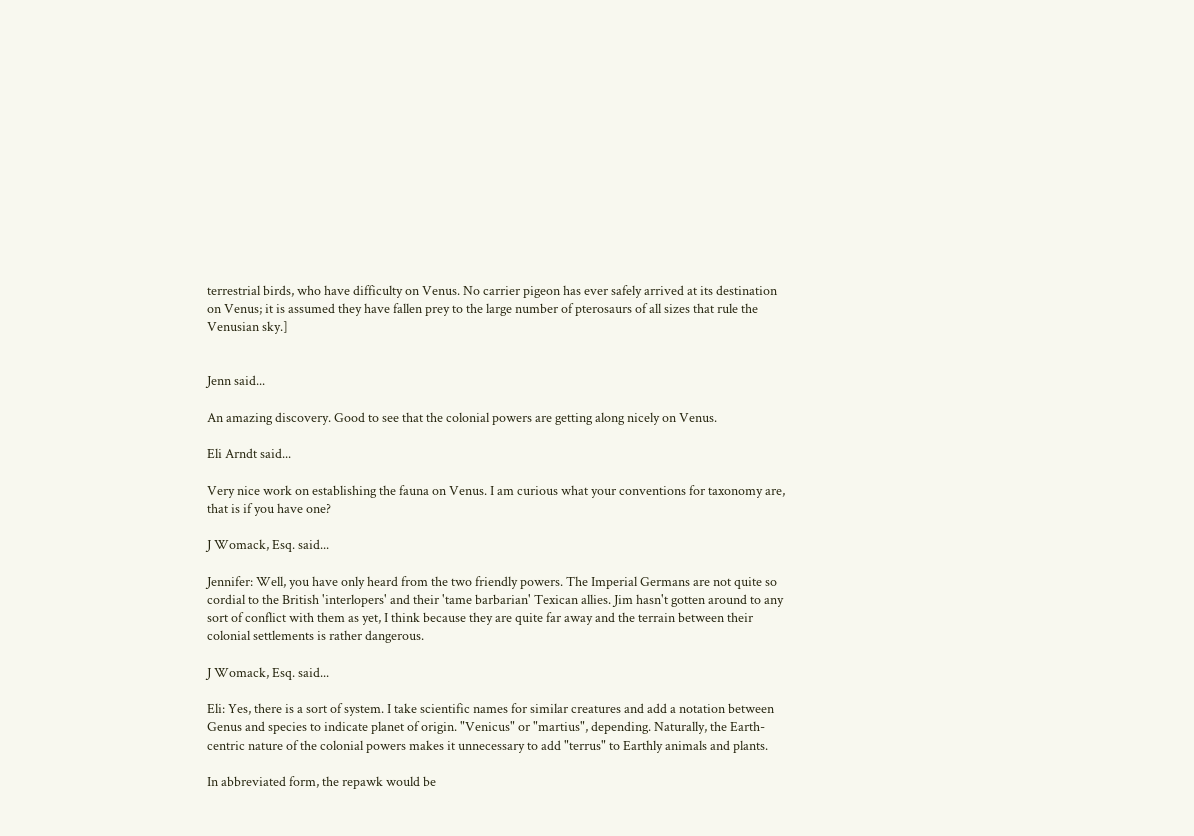terrestrial birds, who have difficulty on Venus. No carrier pigeon has ever safely arrived at its destination on Venus; it is assumed they have fallen prey to the large number of pterosaurs of all sizes that rule the Venusian sky.]


Jenn said...

An amazing discovery. Good to see that the colonial powers are getting along nicely on Venus.

Eli Arndt said...

Very nice work on establishing the fauna on Venus. I am curious what your conventions for taxonomy are, that is if you have one?

J Womack, Esq. said...

Jennifer: Well, you have only heard from the two friendly powers. The Imperial Germans are not quite so cordial to the British 'interlopers' and their 'tame barbarian' Texican allies. Jim hasn't gotten around to any sort of conflict with them as yet, I think because they are quite far away and the terrain between their colonial settlements is rather dangerous.

J Womack, Esq. said...

Eli: Yes, there is a sort of system. I take scientific names for similar creatures and add a notation between Genus and species to indicate planet of origin. "Venicus" or "martius", depending. Naturally, the Earth-centric nature of the colonial powers makes it unnecessary to add "terrus" to Earthly animals and plants.

In abbreviated form, the repawk would be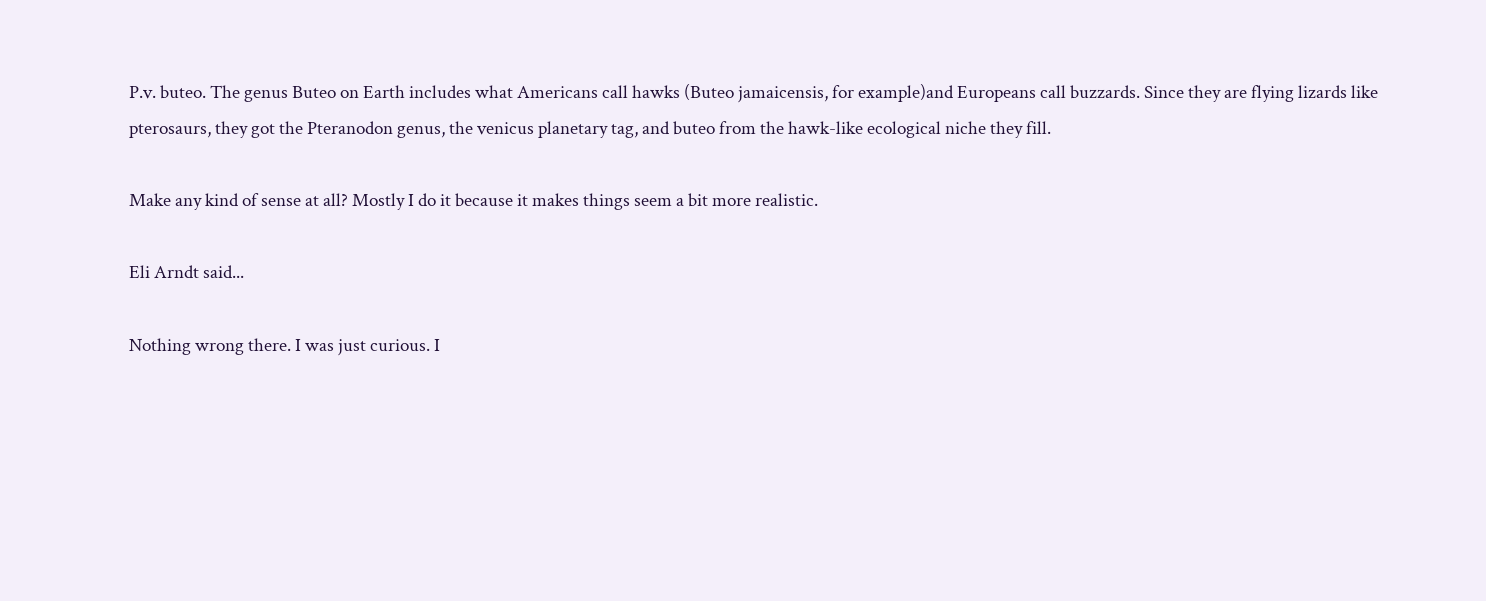P.v. buteo. The genus Buteo on Earth includes what Americans call hawks (Buteo jamaicensis, for example)and Europeans call buzzards. Since they are flying lizards like pterosaurs, they got the Pteranodon genus, the venicus planetary tag, and buteo from the hawk-like ecological niche they fill.

Make any kind of sense at all? Mostly I do it because it makes things seem a bit more realistic.

Eli Arndt said...

Nothing wrong there. I was just curious. I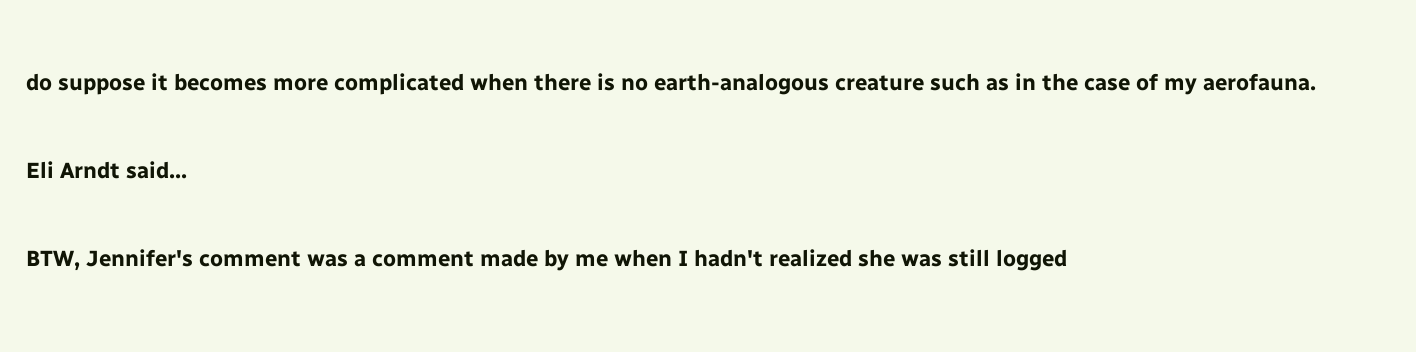do suppose it becomes more complicated when there is no earth-analogous creature such as in the case of my aerofauna.

Eli Arndt said...

BTW, Jennifer's comment was a comment made by me when I hadn't realized she was still logged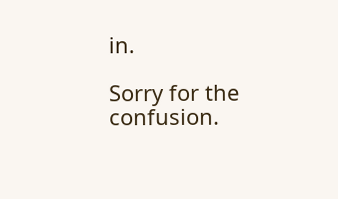in.

Sorry for the confusion.